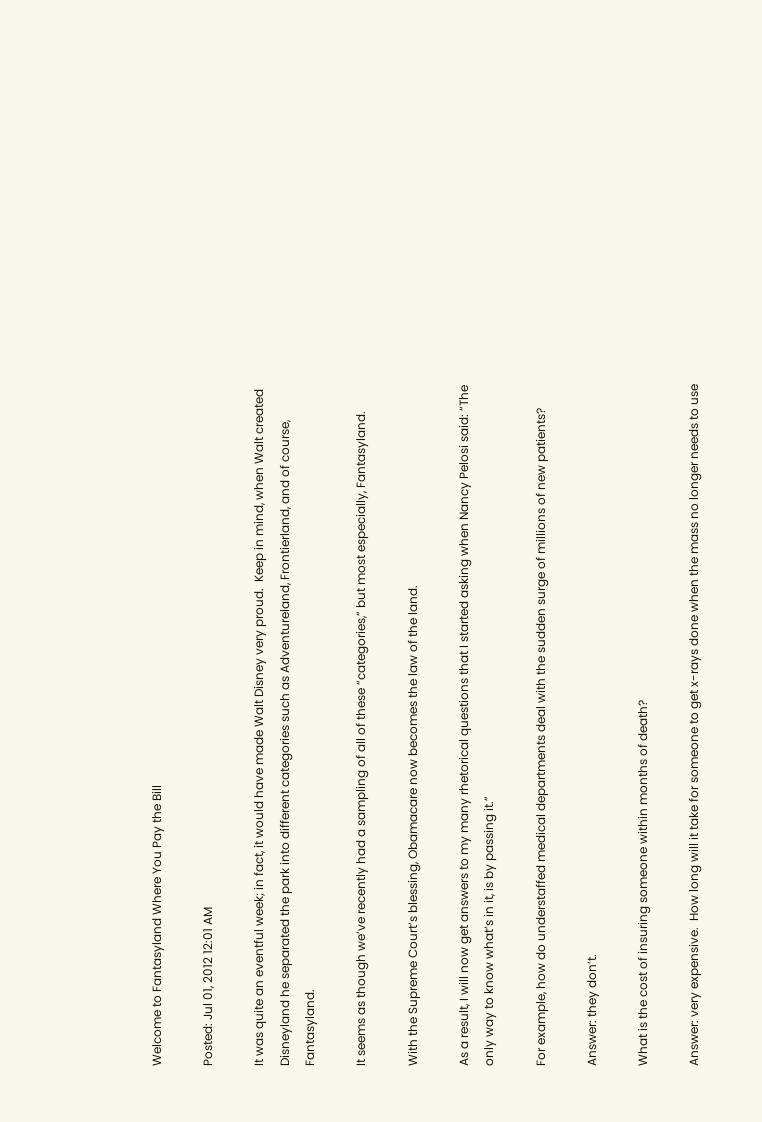Welcome to Fantasyland Where You Pay the Bill

Posted: Jul 01, 2012 12:01 AM

It was quite an eventful week; in fact, it would have made Walt Disney very proud.  Keep in mind, when Walt created Disneyland he separated the park into different categories such as Adventureland, Frontierland, and of course, Fantasyland.

It seems as though we’ve recently had a sampling of all of these “categories,” but most especially, Fantasyland.

With the Supreme Court’s blessing, Obamacare now becomes the law of the land.

As a result, I will now get answers to my many rhetorical questions that I started asking when Nancy Pelosi said: “The only way to know what’s in it, is by passing it.”

For example, how do understaffed medical departments deal with the sudden surge of millions of new patients?

Answer: they don’t.

What is the cost of insuring someone within months of death?

Answer: very expensive.  How long will it take for someone to get x-rays done when the mass no longer needs to use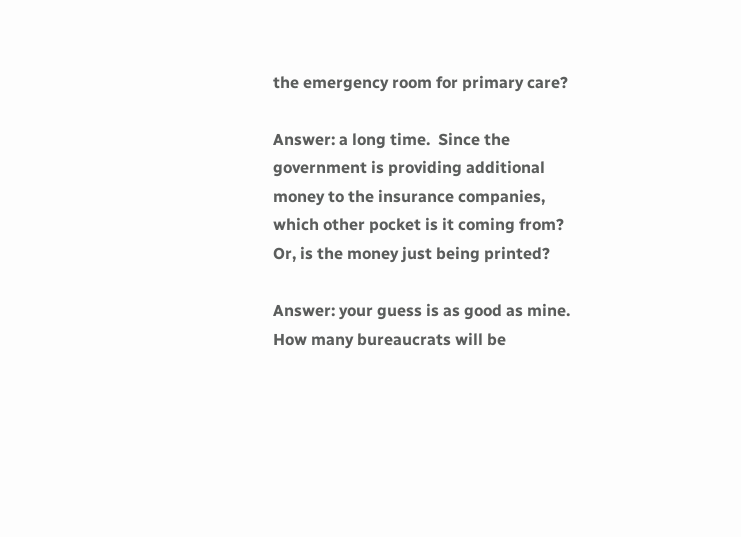the emergency room for primary care?

Answer: a long time.  Since the government is providing additional money to the insurance companies, which other pocket is it coming from?  Or, is the money just being printed?

Answer: your guess is as good as mine.  How many bureaucrats will be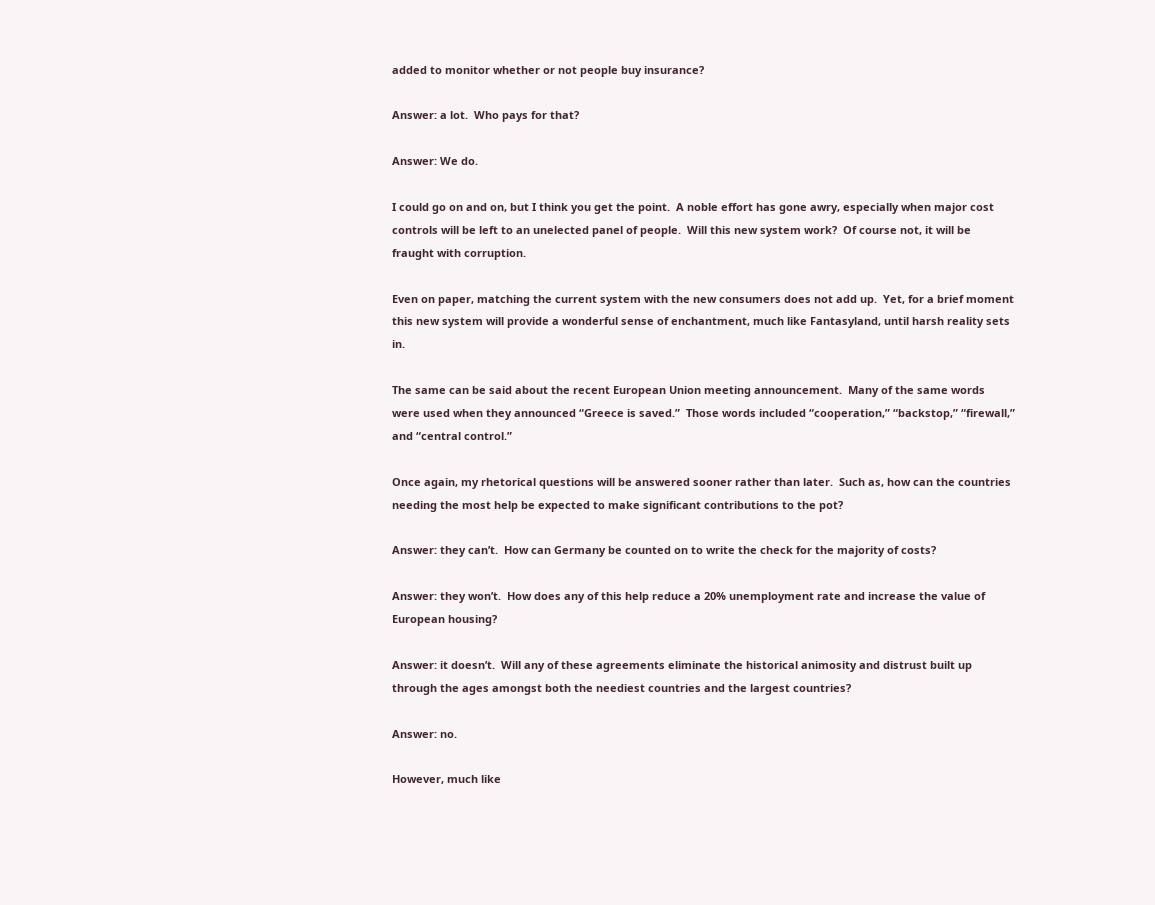added to monitor whether or not people buy insurance?

Answer: a lot.  Who pays for that?

Answer: We do.

I could go on and on, but I think you get the point.  A noble effort has gone awry, especially when major cost controls will be left to an unelected panel of people.  Will this new system work?  Of course not, it will be fraught with corruption.

Even on paper, matching the current system with the new consumers does not add up.  Yet, for a brief moment this new system will provide a wonderful sense of enchantment, much like Fantasyland, until harsh reality sets in.

The same can be said about the recent European Union meeting announcement.  Many of the same words were used when they announced “Greece is saved.”  Those words included “cooperation,” “backstop,” “firewall,” and “central control.”

Once again, my rhetorical questions will be answered sooner rather than later.  Such as, how can the countries needing the most help be expected to make significant contributions to the pot?

Answer: they can’t.  How can Germany be counted on to write the check for the majority of costs?

Answer: they won’t.  How does any of this help reduce a 20% unemployment rate and increase the value of European housing?

Answer: it doesn’t.  Will any of these agreements eliminate the historical animosity and distrust built up through the ages amongst both the neediest countries and the largest countries?

Answer: no.

However, much like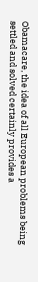Obamacare, the idea of all European problems being settled and solved certainly provides a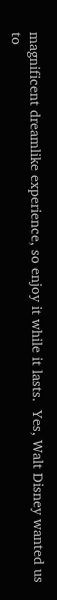magnificent dreamlike experience, so enjoy it while it lasts.  Yes, Walt Disney wanted us to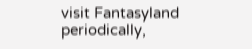visit Fantasyland periodically,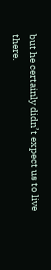but he certainly didn’t expect us to live there.